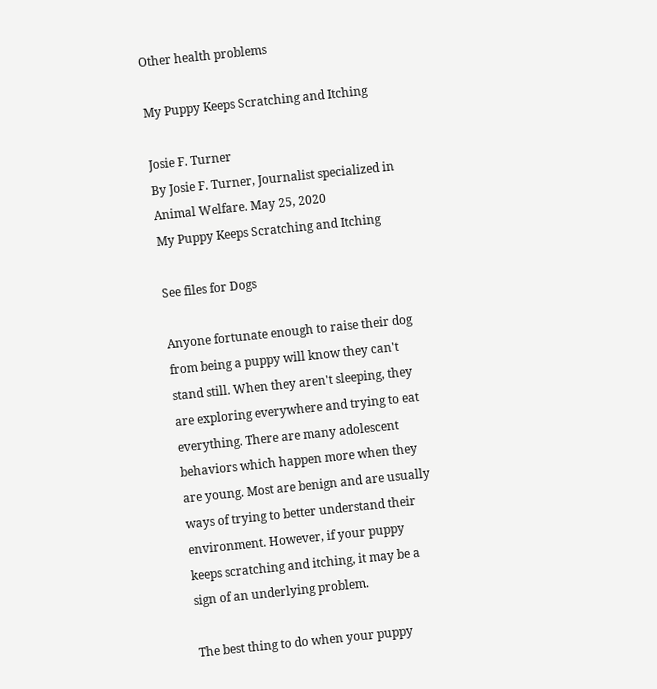Other health problems

My Puppy Keeps Scratching and Itching

Josie F. Turner
By Josie F. Turner, Journalist specialized in Animal Welfare. May 25, 2020
My Puppy Keeps Scratching and Itching

See files for Dogs

Anyone fortunate enough to raise their dog from being a puppy will know they can't stand still. When they aren't sleeping, they are exploring everywhere and trying to eat everything. There are many adolescent behaviors which happen more when they are young. Most are benign and are usually ways of trying to better understand their environment. However, if your puppy keeps scratching and itching, it may be a sign of an underlying problem.

The best thing to do when your puppy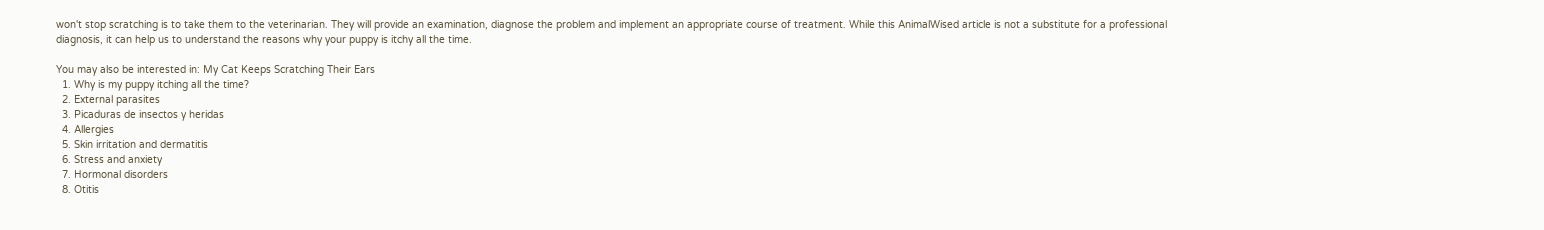won't stop scratching is to take them to the veterinarian. They will provide an examination, diagnose the problem and implement an appropriate course of treatment. While this AnimalWised article is not a substitute for a professional diagnosis, it can help us to understand the reasons why your puppy is itchy all the time.

You may also be interested in: My Cat Keeps Scratching Their Ears
  1. Why is my puppy itching all the time?
  2. External parasites
  3. Picaduras de insectos y heridas
  4. Allergies
  5. Skin irritation and dermatitis
  6. Stress and anxiety
  7. Hormonal disorders
  8. Otitis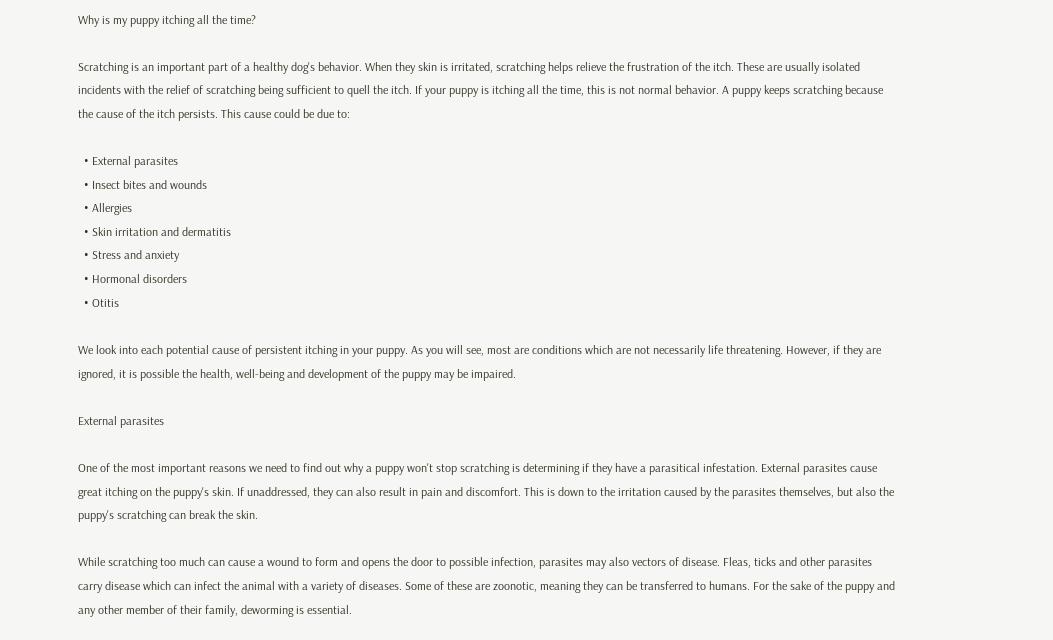Why is my puppy itching all the time?

Scratching is an important part of a healthy dog's behavior. When they skin is irritated, scratching helps relieve the frustration of the itch. These are usually isolated incidents with the relief of scratching being sufficient to quell the itch. If your puppy is itching all the time, this is not normal behavior. A puppy keeps scratching because the cause of the itch persists. This cause could be due to:

  • External parasites
  • Insect bites and wounds
  • Allergies
  • Skin irritation and dermatitis
  • Stress and anxiety
  • Hormonal disorders
  • Otitis

We look into each potential cause of persistent itching in your puppy. As you will see, most are conditions which are not necessarily life threatening. However, if they are ignored, it is possible the health, well-being and development of the puppy may be impaired.

External parasites

One of the most important reasons we need to find out why a puppy won't stop scratching is determining if they have a parasitical infestation. External parasites cause great itching on the puppy's skin. If unaddressed, they can also result in pain and discomfort. This is down to the irritation caused by the parasites themselves, but also the puppy's scratching can break the skin.

While scratching too much can cause a wound to form and opens the door to possible infection, parasites may also vectors of disease. Fleas, ticks and other parasites carry disease which can infect the animal with a variety of diseases. Some of these are zoonotic, meaning they can be transferred to humans. For the sake of the puppy and any other member of their family, deworming is essential.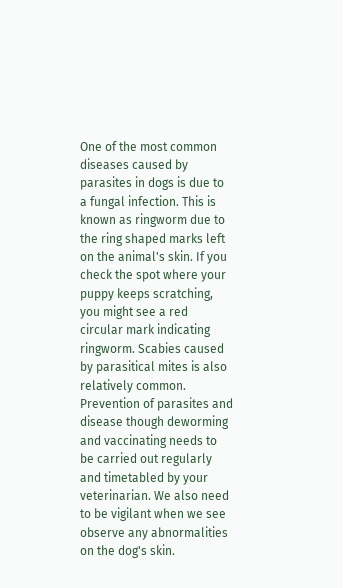One of the most common diseases caused by parasites in dogs is due to a fungal infection. This is known as ringworm due to the ring shaped marks left on the animal's skin. If you check the spot where your puppy keeps scratching, you might see a red circular mark indicating ringworm. Scabies caused by parasitical mites is also relatively common. Prevention of parasites and disease though deworming and vaccinating needs to be carried out regularly and timetabled by your veterinarian. We also need to be vigilant when we see observe any abnormalities on the dog's skin.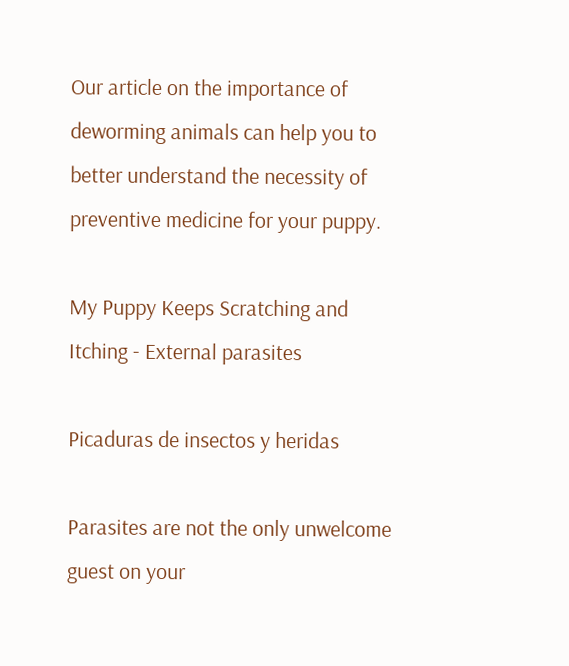Our article on the importance of deworming animals can help you to better understand the necessity of preventive medicine for your puppy.

My Puppy Keeps Scratching and Itching - External parasites

Picaduras de insectos y heridas

Parasites are not the only unwelcome guest on your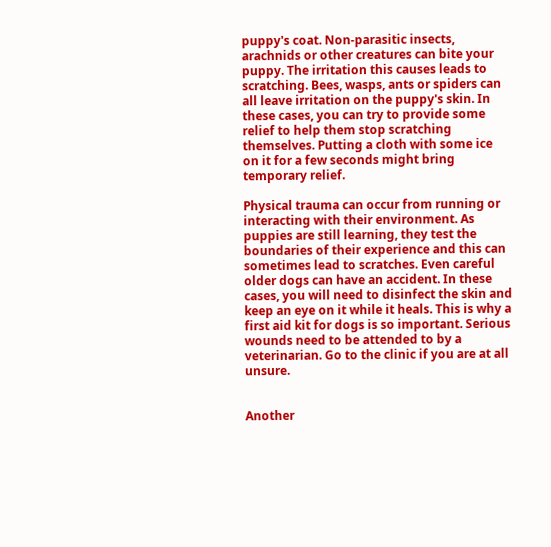puppy's coat. Non-parasitic insects, arachnids or other creatures can bite your puppy. The irritation this causes leads to scratching. Bees, wasps, ants or spiders can all leave irritation on the puppy's skin. In these cases, you can try to provide some relief to help them stop scratching themselves. Putting a cloth with some ice on it for a few seconds might bring temporary relief.

Physical trauma can occur from running or interacting with their environment. As puppies are still learning, they test the boundaries of their experience and this can sometimes lead to scratches. Even careful older dogs can have an accident. In these cases, you will need to disinfect the skin and keep an eye on it while it heals. This is why a first aid kit for dogs is so important. Serious wounds need to be attended to by a veterinarian. Go to the clinic if you are at all unsure.


Another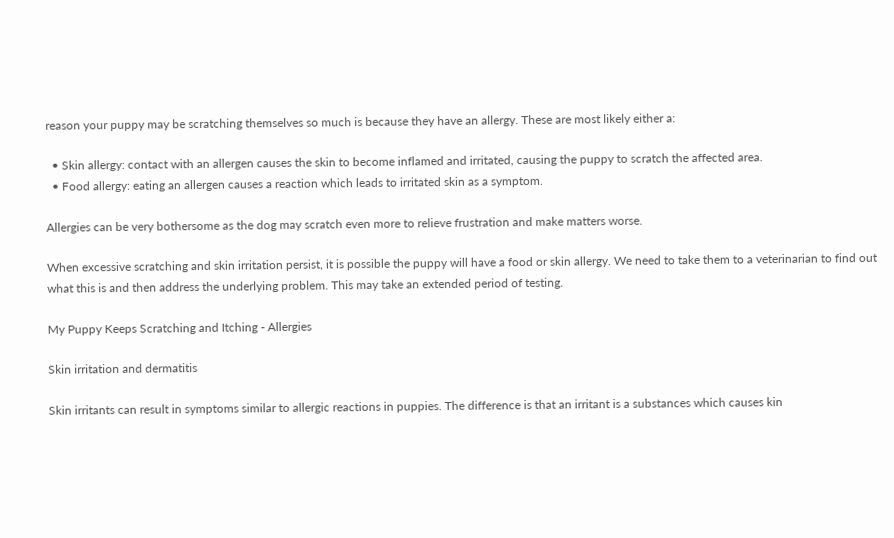reason your puppy may be scratching themselves so much is because they have an allergy. These are most likely either a:

  • Skin allergy: contact with an allergen causes the skin to become inflamed and irritated, causing the puppy to scratch the affected area.
  • Food allergy: eating an allergen causes a reaction which leads to irritated skin as a symptom.

Allergies can be very bothersome as the dog may scratch even more to relieve frustration and make matters worse.

When excessive scratching and skin irritation persist, it is possible the puppy will have a food or skin allergy. We need to take them to a veterinarian to find out what this is and then address the underlying problem. This may take an extended period of testing.

My Puppy Keeps Scratching and Itching - Allergies

Skin irritation and dermatitis

Skin irritants can result in symptoms similar to allergic reactions in puppies. The difference is that an irritant is a substances which causes kin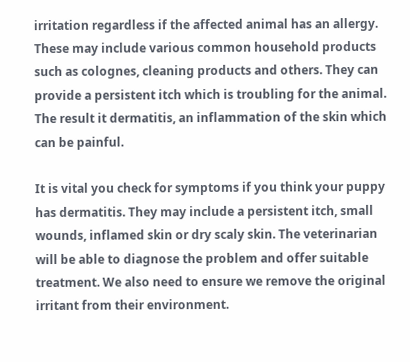irritation regardless if the affected animal has an allergy. These may include various common household products such as colognes, cleaning products and others. They can provide a persistent itch which is troubling for the animal. The result it dermatitis, an inflammation of the skin which can be painful.

It is vital you check for symptoms if you think your puppy has dermatitis. They may include a persistent itch, small wounds, inflamed skin or dry scaly skin. The veterinarian will be able to diagnose the problem and offer suitable treatment. We also need to ensure we remove the original irritant from their environment.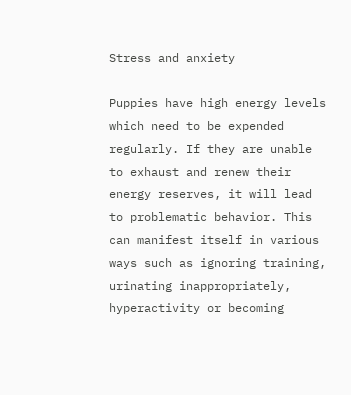Stress and anxiety

Puppies have high energy levels which need to be expended regularly. If they are unable to exhaust and renew their energy reserves, it will lead to problematic behavior. This can manifest itself in various ways such as ignoring training, urinating inappropriately, hyperactivity or becoming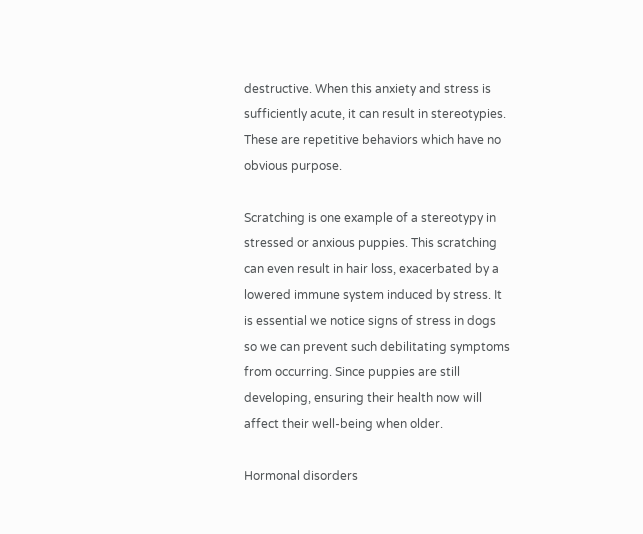destructive. When this anxiety and stress is sufficiently acute, it can result in stereotypies. These are repetitive behaviors which have no obvious purpose.

Scratching is one example of a stereotypy in stressed or anxious puppies. This scratching can even result in hair loss, exacerbated by a lowered immune system induced by stress. It is essential we notice signs of stress in dogs so we can prevent such debilitating symptoms from occurring. Since puppies are still developing, ensuring their health now will affect their well-being when older.

Hormonal disorders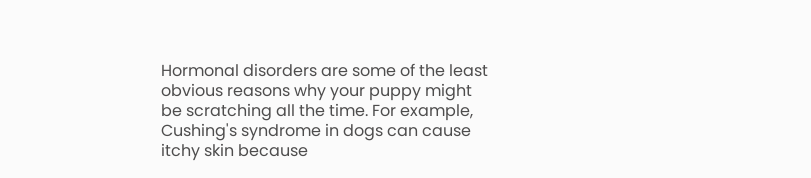Hormonal disorders are some of the least obvious reasons why your puppy might be scratching all the time. For example, Cushing's syndrome in dogs can cause itchy skin because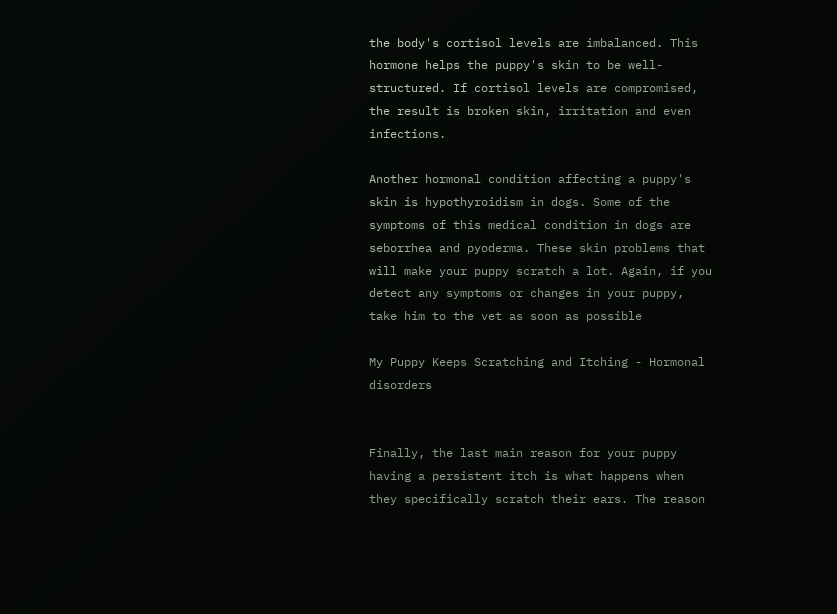the body's cortisol levels are imbalanced. This hormone helps the puppy's skin to be well-structured. If cortisol levels are compromised, the result is broken skin, irritation and even infections.

Another hormonal condition affecting a puppy's skin is hypothyroidism in dogs. Some of the symptoms of this medical condition in dogs are seborrhea and pyoderma. These skin problems that will make your puppy scratch a lot. Again, if you detect any symptoms or changes in your puppy, take him to the vet as soon as possible

My Puppy Keeps Scratching and Itching - Hormonal disorders


Finally, the last main reason for your puppy having a persistent itch is what happens when they specifically scratch their ears. The reason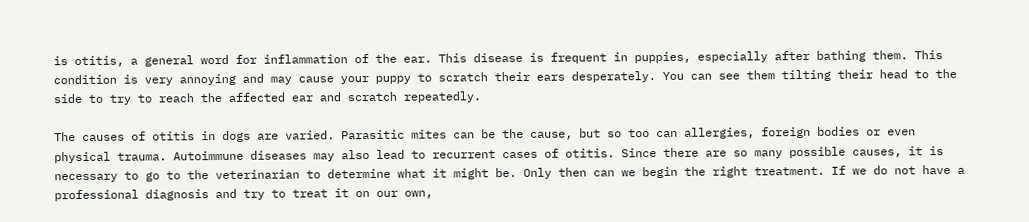is otitis, a general word for inflammation of the ear. This disease is frequent in puppies, especially after bathing them. This condition is very annoying and may cause your puppy to scratch their ears desperately. You can see them tilting their head to the side to try to reach the affected ear and scratch repeatedly.

The causes of otitis in dogs are varied. Parasitic mites can be the cause, but so too can allergies, foreign bodies or even physical trauma. Autoimmune diseases may also lead to recurrent cases of otitis. Since there are so many possible causes, it is necessary to go to the veterinarian to determine what it might be. Only then can we begin the right treatment. If we do not have a professional diagnosis and try to treat it on our own,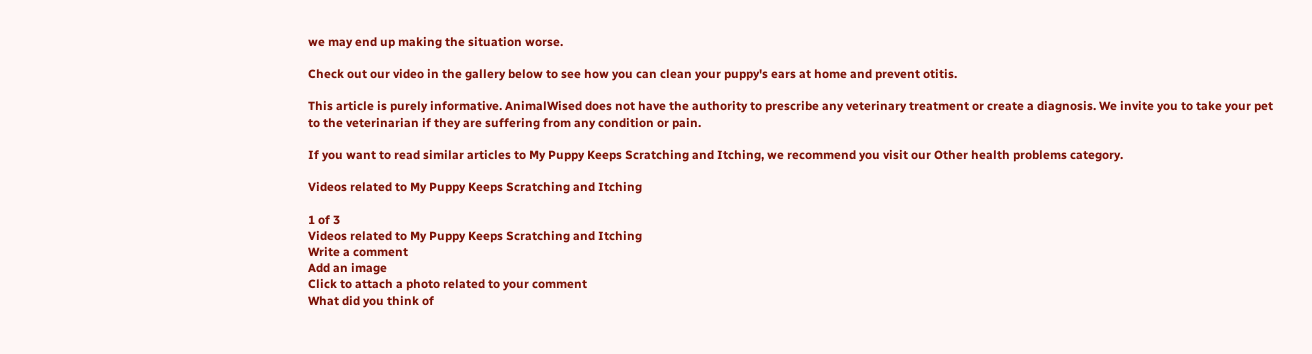we may end up making the situation worse.

Check out our video in the gallery below to see how you can clean your puppy's ears at home and prevent otitis.

This article is purely informative. AnimalWised does not have the authority to prescribe any veterinary treatment or create a diagnosis. We invite you to take your pet to the veterinarian if they are suffering from any condition or pain.

If you want to read similar articles to My Puppy Keeps Scratching and Itching, we recommend you visit our Other health problems category.

Videos related to My Puppy Keeps Scratching and Itching

1 of 3
Videos related to My Puppy Keeps Scratching and Itching
Write a comment
Add an image
Click to attach a photo related to your comment
What did you think of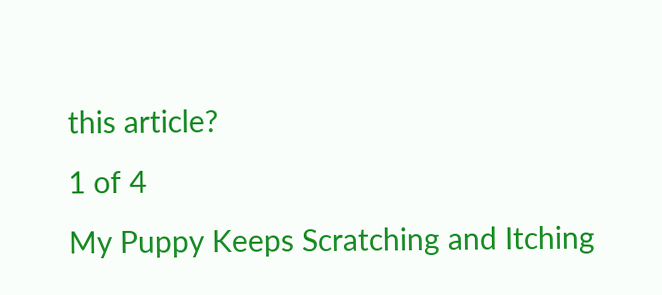this article?
1 of 4
My Puppy Keeps Scratching and Itching